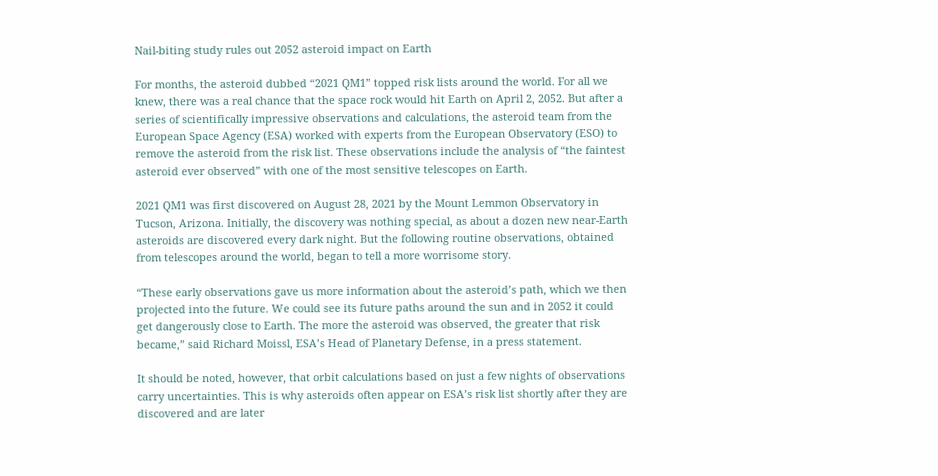Nail-biting study rules out 2052 asteroid impact on Earth

For months, the asteroid dubbed “2021 QM1” topped risk lists around the world. For all we knew, there was a real chance that the space rock would hit Earth on April 2, 2052. But after a series of scientifically impressive observations and calculations, the asteroid team from the European Space Agency (ESA) worked with experts from the European Observatory (ESO) to remove the asteroid from the risk list. These observations include the analysis of “the faintest asteroid ever observed” with one of the most sensitive telescopes on Earth.

2021 QM1 was first discovered on August 28, 2021 by the Mount Lemmon Observatory in Tucson, Arizona. Initially, the discovery was nothing special, as about a dozen new near-Earth asteroids are discovered every dark night. But the following routine observations, obtained from telescopes around the world, began to tell a more worrisome story.

“These early observations gave us more information about the asteroid’s path, which we then projected into the future. We could see its future paths around the sun and in 2052 it could get dangerously close to Earth. The more the asteroid was observed, the greater that risk became,” said Richard Moissl, ESA’s Head of Planetary Defense, in a press statement.

It should be noted, however, that orbit calculations based on just a few nights of observations carry uncertainties. This is why asteroids often appear on ESA’s risk list shortly after they are discovered and are later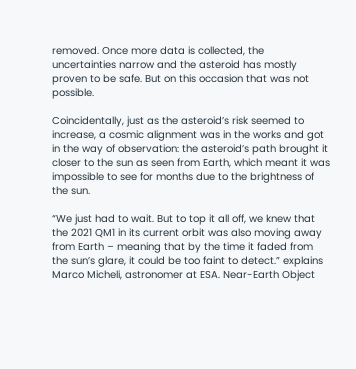removed. Once more data is collected, the uncertainties narrow and the asteroid has mostly proven to be safe. But on this occasion that was not possible.

Coincidentally, just as the asteroid’s risk seemed to increase, a cosmic alignment was in the works and got in the way of observation: the asteroid’s path brought it closer to the sun as seen from Earth, which meant it was impossible to see for months due to the brightness of the sun.

“We just had to wait. But to top it all off, we knew that the 2021 QM1 in its current orbit was also moving away from Earth – meaning that by the time it faded from the sun’s glare, it could be too faint to detect.” explains Marco Micheli, astronomer at ESA. Near-Earth Object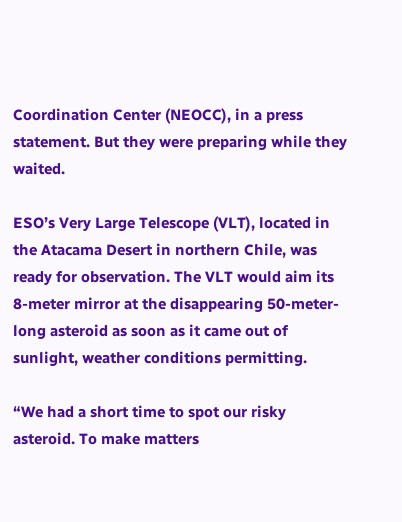Coordination Center (NEOCC), in a press statement. But they were preparing while they waited.

ESO’s Very Large Telescope (VLT), located in the Atacama Desert in northern Chile, was ready for observation. The VLT would aim its 8-meter mirror at the disappearing 50-meter-long asteroid as soon as it came out of sunlight, weather conditions permitting.

“We had a short time to spot our risky asteroid. To make matters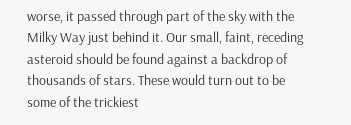worse, it passed through part of the sky with the Milky Way just behind it. Our small, faint, receding asteroid should be found against a backdrop of thousands of stars. These would turn out to be some of the trickiest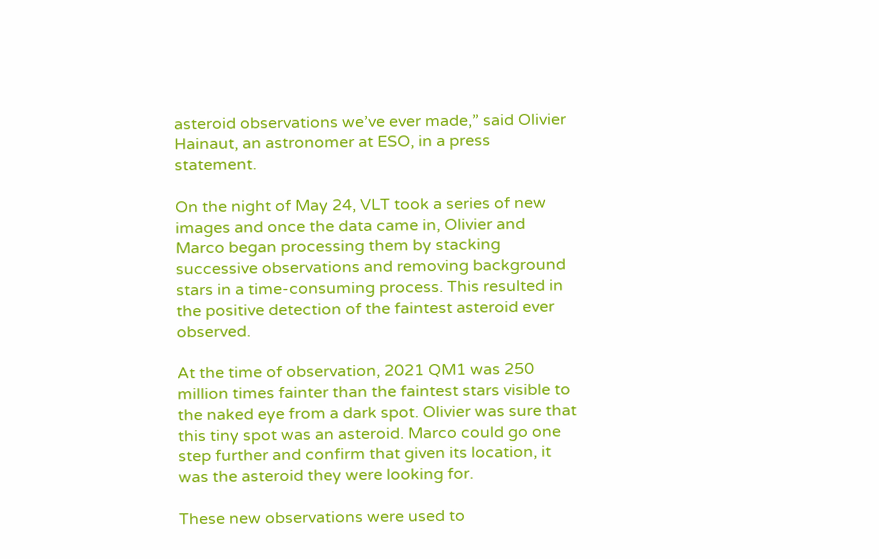asteroid observations we’ve ever made,” said Olivier Hainaut, an astronomer at ESO, in a press statement.

On the night of May 24, VLT took a series of new images and once the data came in, Olivier and Marco began processing them by stacking successive observations and removing background stars in a time-consuming process. This resulted in the positive detection of the faintest asteroid ever observed.

At the time of observation, 2021 QM1 was 250 million times fainter than the faintest stars visible to the naked eye from a dark spot. Olivier was sure that this tiny spot was an asteroid. Marco could go one step further and confirm that given its location, it was the asteroid they were looking for.

These new observations were used to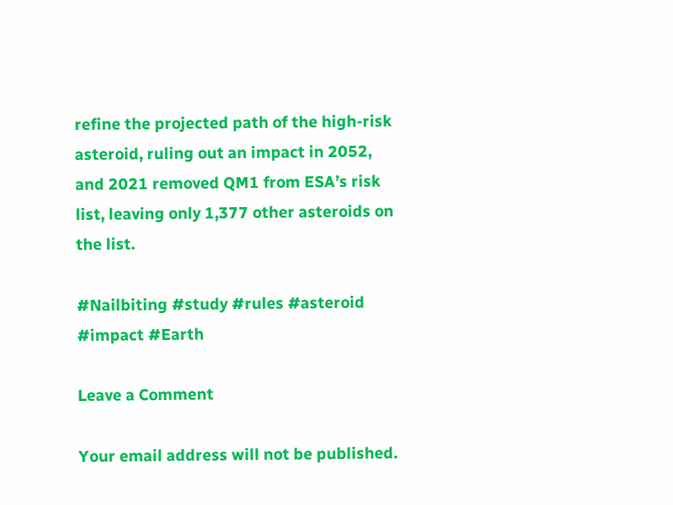refine the projected path of the high-risk asteroid, ruling out an impact in 2052, and 2021 removed QM1 from ESA’s risk list, leaving only 1,377 other asteroids on the list.

#Nailbiting #study #rules #asteroid #impact #Earth

Leave a Comment

Your email address will not be published.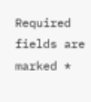Required fields are marked *